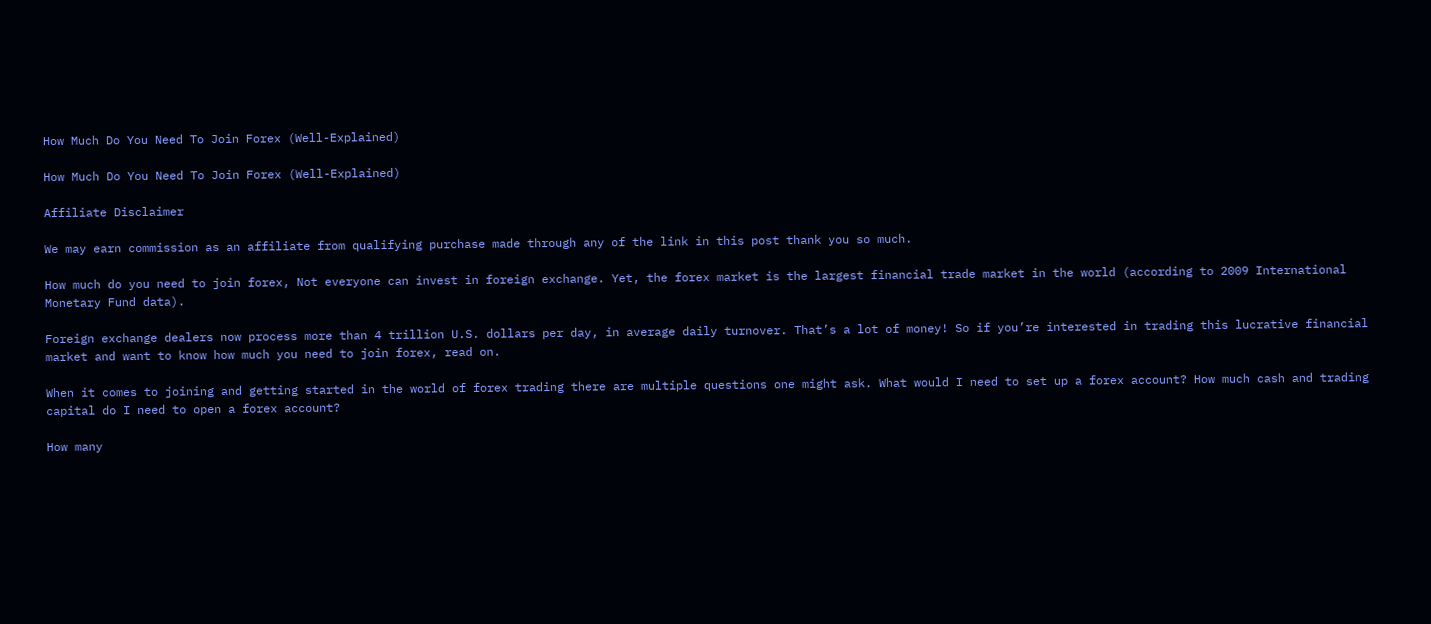How Much Do You Need To Join Forex (Well-Explained)

How Much Do You Need To Join Forex (Well-Explained)

Affiliate Disclaimer

We may earn commission as an affiliate from qualifying purchase made through any of the link in this post thank you so much.

How much do you need to join forex, Not everyone can invest in foreign exchange. Yet, the forex market is the largest financial trade market in the world (according to 2009 International Monetary Fund data).

Foreign exchange dealers now process more than 4 trillion U.S. dollars per day, in average daily turnover. That’s a lot of money! So if you’re interested in trading this lucrative financial market and want to know how much you need to join forex, read on.

When it comes to joining and getting started in the world of forex trading there are multiple questions one might ask. What would I need to set up a forex account? How much cash and trading capital do I need to open a forex account?

How many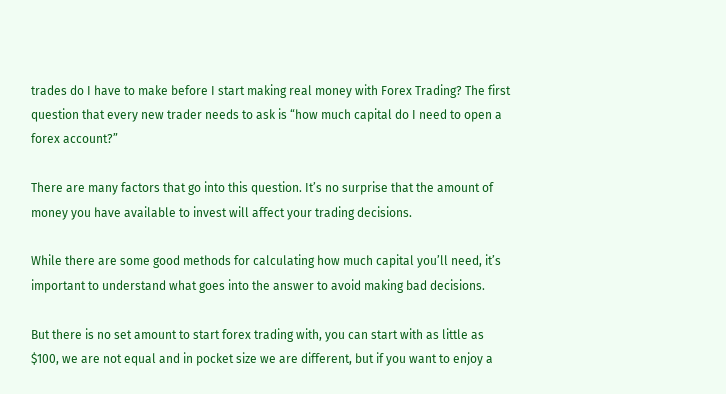trades do I have to make before I start making real money with Forex Trading? The first question that every new trader needs to ask is “how much capital do I need to open a forex account?”

There are many factors that go into this question. It’s no surprise that the amount of money you have available to invest will affect your trading decisions.

While there are some good methods for calculating how much capital you’ll need, it’s important to understand what goes into the answer to avoid making bad decisions.

But there is no set amount to start forex trading with, you can start with as little as $100, we are not equal and in pocket size we are different, but if you want to enjoy a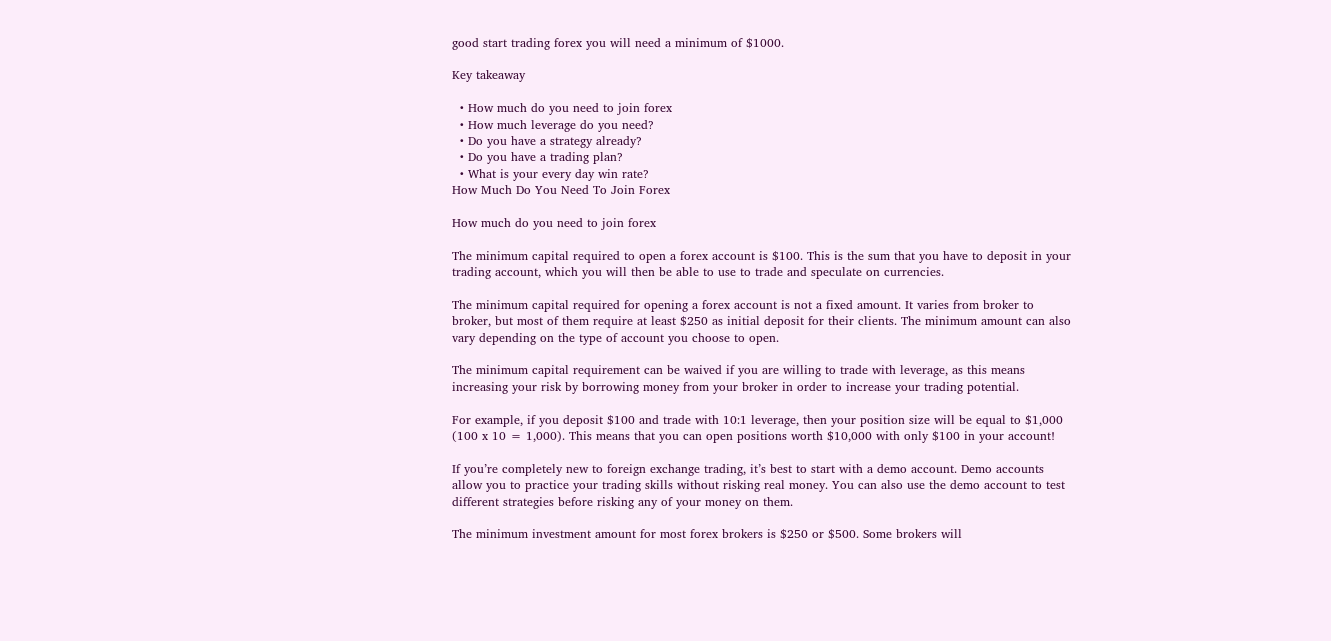good start trading forex you will need a minimum of $1000.

Key takeaway

  • How much do you need to join forex
  • How much leverage do you need?
  • Do you have a strategy already?
  • Do you have a trading plan?
  • What is your every day win rate?
How Much Do You Need To Join Forex

How much do you need to join forex

The minimum capital required to open a forex account is $100. This is the sum that you have to deposit in your trading account, which you will then be able to use to trade and speculate on currencies.

The minimum capital required for opening a forex account is not a fixed amount. It varies from broker to broker, but most of them require at least $250 as initial deposit for their clients. The minimum amount can also vary depending on the type of account you choose to open.

The minimum capital requirement can be waived if you are willing to trade with leverage, as this means increasing your risk by borrowing money from your broker in order to increase your trading potential.

For example, if you deposit $100 and trade with 10:1 leverage, then your position size will be equal to $1,000 (100 x 10 = 1,000). This means that you can open positions worth $10,000 with only $100 in your account!

If you’re completely new to foreign exchange trading, it’s best to start with a demo account. Demo accounts allow you to practice your trading skills without risking real money. You can also use the demo account to test different strategies before risking any of your money on them.

The minimum investment amount for most forex brokers is $250 or $500. Some brokers will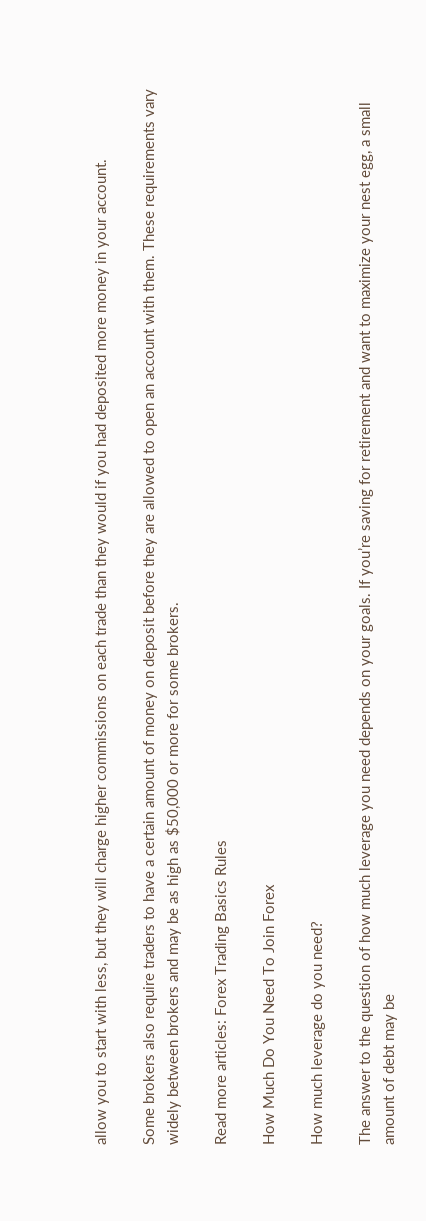allow you to start with less, but they will charge higher commissions on each trade than they would if you had deposited more money in your account.

Some brokers also require traders to have a certain amount of money on deposit before they are allowed to open an account with them. These requirements vary widely between brokers and may be as high as $50,000 or more for some brokers.

Read more articles: Forex Trading Basics Rules

How Much Do You Need To Join Forex

How much leverage do you need?

The answer to the question of how much leverage you need depends on your goals. If you’re saving for retirement and want to maximize your nest egg, a small amount of debt may be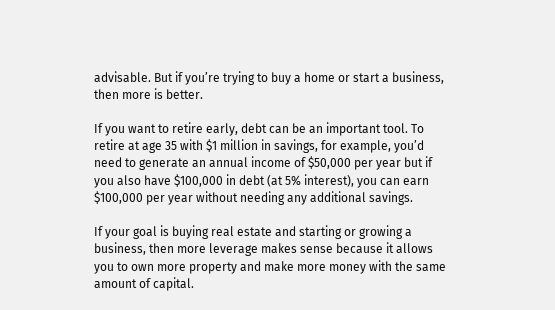advisable. But if you’re trying to buy a home or start a business, then more is better.

If you want to retire early, debt can be an important tool. To retire at age 35 with $1 million in savings, for example, you’d need to generate an annual income of $50,000 per year but if you also have $100,000 in debt (at 5% interest), you can earn $100,000 per year without needing any additional savings.

If your goal is buying real estate and starting or growing a business, then more leverage makes sense because it allows you to own more property and make more money with the same amount of capital.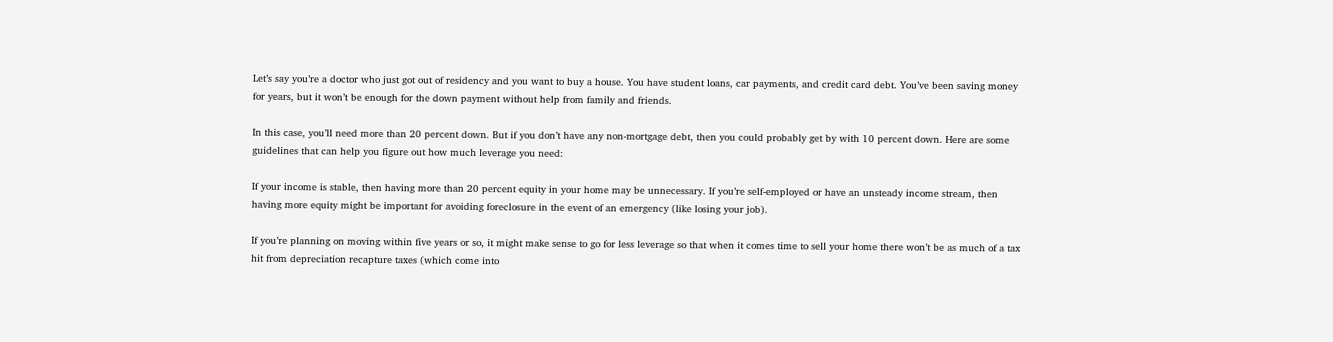Let’s say you’re a doctor who just got out of residency and you want to buy a house. You have student loans, car payments, and credit card debt. You’ve been saving money for years, but it won’t be enough for the down payment without help from family and friends.

In this case, you’ll need more than 20 percent down. But if you don’t have any non-mortgage debt, then you could probably get by with 10 percent down. Here are some guidelines that can help you figure out how much leverage you need:

If your income is stable, then having more than 20 percent equity in your home may be unnecessary. If you’re self-employed or have an unsteady income stream, then having more equity might be important for avoiding foreclosure in the event of an emergency (like losing your job).

If you’re planning on moving within five years or so, it might make sense to go for less leverage so that when it comes time to sell your home there won’t be as much of a tax hit from depreciation recapture taxes (which come into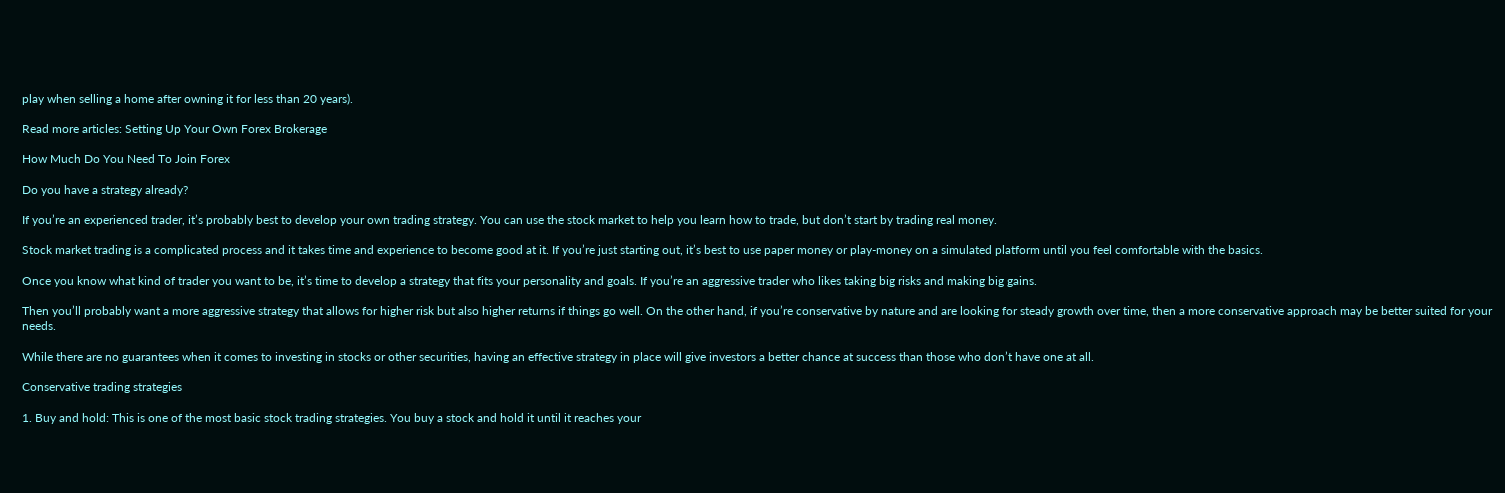play when selling a home after owning it for less than 20 years).

Read more articles: Setting Up Your Own Forex Brokerage

How Much Do You Need To Join Forex

Do you have a strategy already?

If you’re an experienced trader, it’s probably best to develop your own trading strategy. You can use the stock market to help you learn how to trade, but don’t start by trading real money.

Stock market trading is a complicated process and it takes time and experience to become good at it. If you’re just starting out, it’s best to use paper money or play-money on a simulated platform until you feel comfortable with the basics.

Once you know what kind of trader you want to be, it’s time to develop a strategy that fits your personality and goals. If you’re an aggressive trader who likes taking big risks and making big gains.

Then you’ll probably want a more aggressive strategy that allows for higher risk but also higher returns if things go well. On the other hand, if you’re conservative by nature and are looking for steady growth over time, then a more conservative approach may be better suited for your needs.

While there are no guarantees when it comes to investing in stocks or other securities, having an effective strategy in place will give investors a better chance at success than those who don’t have one at all.

Conservative trading strategies

1. Buy and hold: This is one of the most basic stock trading strategies. You buy a stock and hold it until it reaches your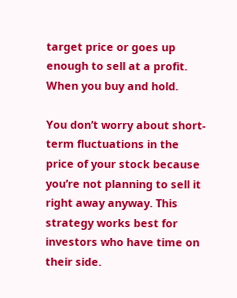target price or goes up enough to sell at a profit. When you buy and hold.

You don’t worry about short-term fluctuations in the price of your stock because you’re not planning to sell it right away anyway. This strategy works best for investors who have time on their side.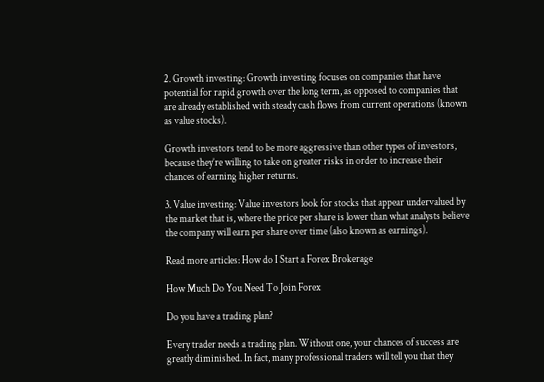2. Growth investing: Growth investing focuses on companies that have potential for rapid growth over the long term, as opposed to companies that are already established with steady cash flows from current operations (known as value stocks).

Growth investors tend to be more aggressive than other types of investors, because they’re willing to take on greater risks in order to increase their chances of earning higher returns.

3. Value investing: Value investors look for stocks that appear undervalued by the market that is, where the price per share is lower than what analysts believe the company will earn per share over time (also known as earnings).

Read more articles: How do I Start a Forex Brokerage

How Much Do You Need To Join Forex

Do you have a trading plan?

Every trader needs a trading plan. Without one, your chances of success are greatly diminished. In fact, many professional traders will tell you that they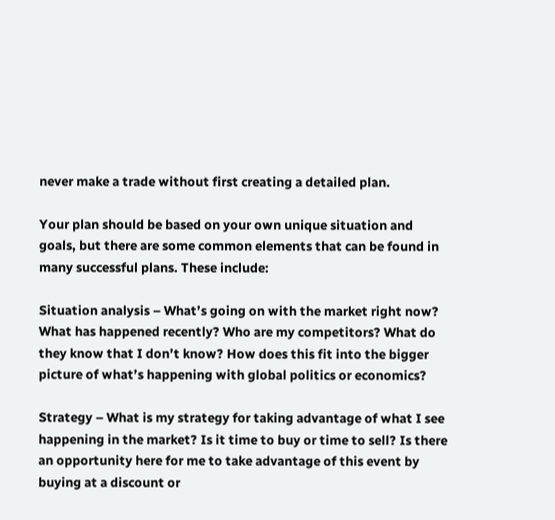never make a trade without first creating a detailed plan.

Your plan should be based on your own unique situation and goals, but there are some common elements that can be found in many successful plans. These include:

Situation analysis – What’s going on with the market right now? What has happened recently? Who are my competitors? What do they know that I don’t know? How does this fit into the bigger picture of what’s happening with global politics or economics?

Strategy – What is my strategy for taking advantage of what I see happening in the market? Is it time to buy or time to sell? Is there an opportunity here for me to take advantage of this event by buying at a discount or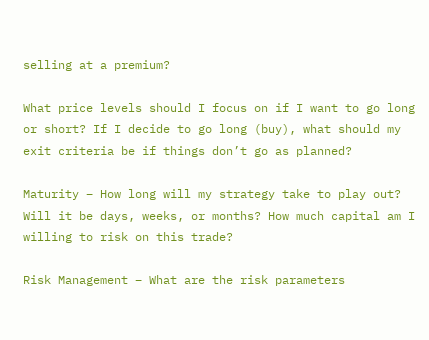selling at a premium?

What price levels should I focus on if I want to go long or short? If I decide to go long (buy), what should my exit criteria be if things don’t go as planned?

Maturity – How long will my strategy take to play out? Will it be days, weeks, or months? How much capital am I willing to risk on this trade?

Risk Management – What are the risk parameters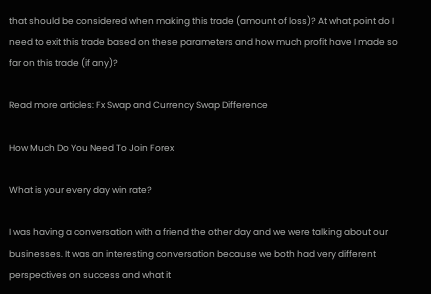that should be considered when making this trade (amount of loss)? At what point do I need to exit this trade based on these parameters and how much profit have I made so far on this trade (if any)?

Read more articles: Fx Swap and Currency Swap Difference

How Much Do You Need To Join Forex

What is your every day win rate?

I was having a conversation with a friend the other day and we were talking about our businesses. It was an interesting conversation because we both had very different perspectives on success and what it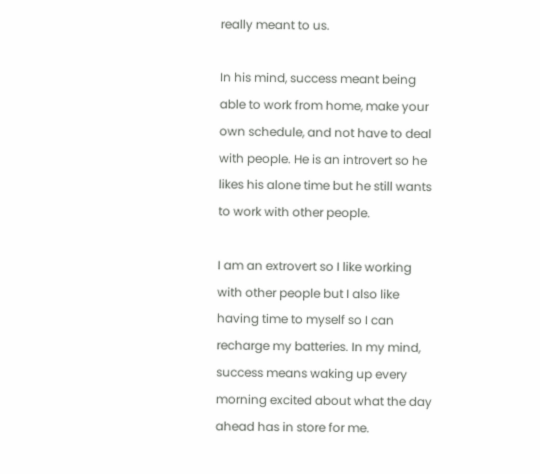really meant to us.

In his mind, success meant being able to work from home, make your own schedule, and not have to deal with people. He is an introvert so he likes his alone time but he still wants to work with other people.

I am an extrovert so I like working with other people but I also like having time to myself so I can recharge my batteries. In my mind, success means waking up every morning excited about what the day ahead has in store for me.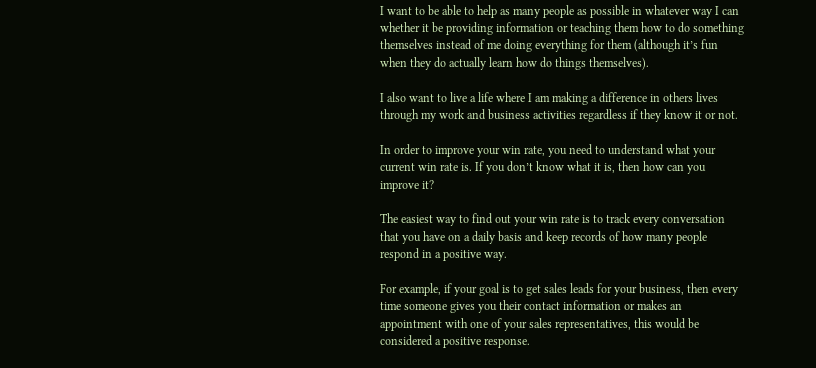I want to be able to help as many people as possible in whatever way I can whether it be providing information or teaching them how to do something themselves instead of me doing everything for them (although it’s fun when they do actually learn how do things themselves).

I also want to live a life where I am making a difference in others lives through my work and business activities regardless if they know it or not.

In order to improve your win rate, you need to understand what your current win rate is. If you don’t know what it is, then how can you improve it?

The easiest way to find out your win rate is to track every conversation that you have on a daily basis and keep records of how many people respond in a positive way.

For example, if your goal is to get sales leads for your business, then every time someone gives you their contact information or makes an appointment with one of your sales representatives, this would be considered a positive response.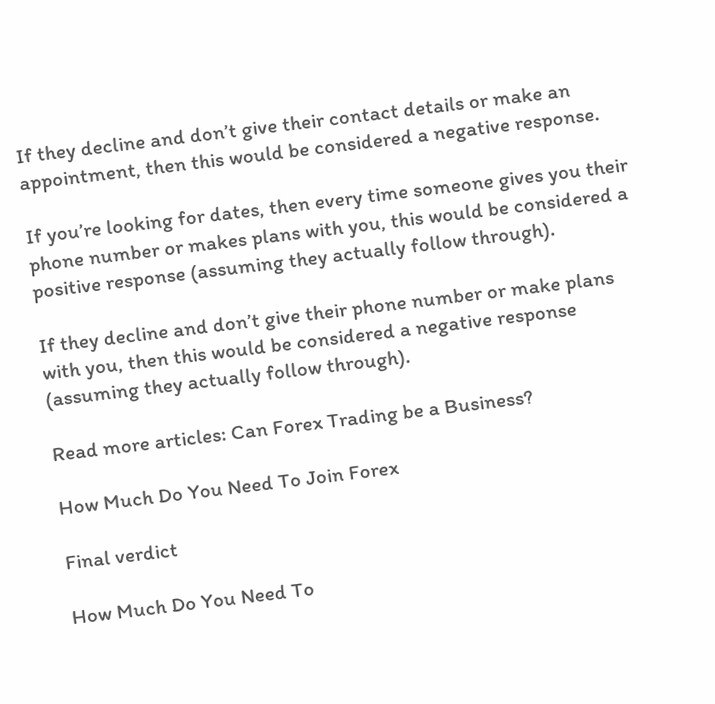If they decline and don’t give their contact details or make an appointment, then this would be considered a negative response.

If you’re looking for dates, then every time someone gives you their phone number or makes plans with you, this would be considered a positive response (assuming they actually follow through).

If they decline and don’t give their phone number or make plans with you, then this would be considered a negative response (assuming they actually follow through).

Read more articles: Can Forex Trading be a Business?

How Much Do You Need To Join Forex

Final verdict

How Much Do You Need To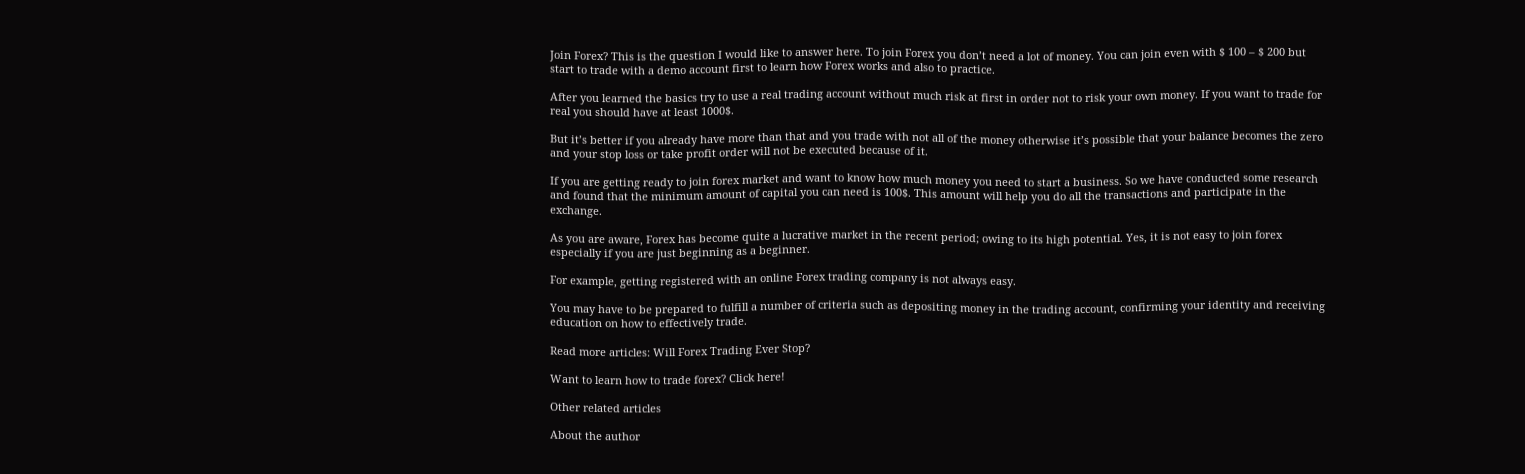Join Forex? This is the question I would like to answer here. To join Forex you don’t need a lot of money. You can join even with $ 100 – $ 200 but start to trade with a demo account first to learn how Forex works and also to practice.

After you learned the basics try to use a real trading account without much risk at first in order not to risk your own money. If you want to trade for real you should have at least 1000$.

But it’s better if you already have more than that and you trade with not all of the money otherwise it’s possible that your balance becomes the zero and your stop loss or take profit order will not be executed because of it.

If you are getting ready to join forex market and want to know how much money you need to start a business. So we have conducted some research and found that the minimum amount of capital you can need is 100$. This amount will help you do all the transactions and participate in the exchange.

As you are aware, Forex has become quite a lucrative market in the recent period; owing to its high potential. Yes, it is not easy to join forex especially if you are just beginning as a beginner.

For example, getting registered with an online Forex trading company is not always easy.

You may have to be prepared to fulfill a number of criteria such as depositing money in the trading account, confirming your identity and receiving education on how to effectively trade.

Read more articles: Will Forex Trading Ever Stop?

Want to learn how to trade forex? Click here!

Other related articles

About the author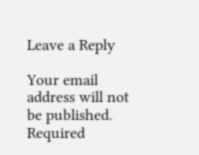Leave a Reply

Your email address will not be published. Required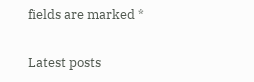fields are marked *

Latest posts